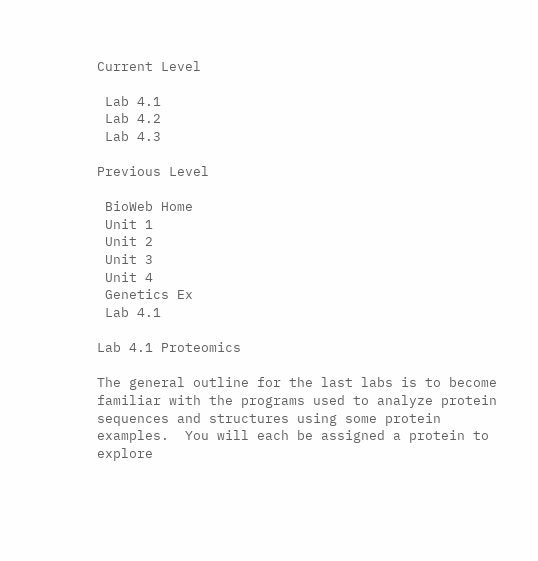Current Level

 Lab 4.1
 Lab 4.2
 Lab 4.3

Previous Level

 BioWeb Home
 Unit 1
 Unit 2
 Unit 3
 Unit 4
 Genetics Ex
 Lab 4.1

Lab 4.1 Proteomics

The general outline for the last labs is to become familiar with the programs used to analyze protein sequences and structures using some protein examples.  You will each be assigned a protein to explore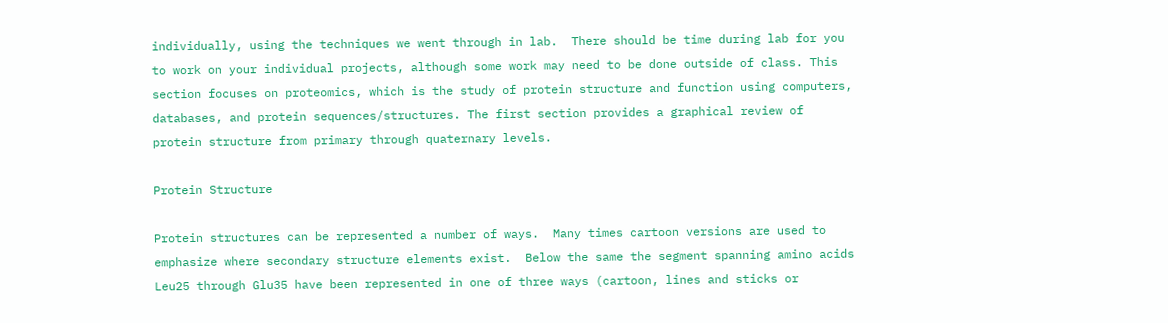individually, using the techniques we went through in lab.  There should be time during lab for you to work on your individual projects, although some work may need to be done outside of class. This section focuses on proteomics, which is the study of protein structure and function using computers, databases, and protein sequences/structures. The first section provides a graphical review of protein structure from primary through quaternary levels.

Protein Structure

Protein structures can be represented a number of ways.  Many times cartoon versions are used to emphasize where secondary structure elements exist.  Below the same the segment spanning amino acids Leu25 through Glu35 have been represented in one of three ways (cartoon, lines and sticks or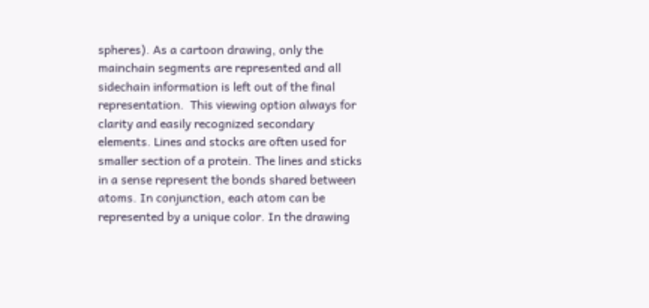spheres). As a cartoon drawing, only the mainchain segments are represented and all sidechain information is left out of the final representation.  This viewing option always for clarity and easily recognized secondary elements. Lines and stocks are often used for smaller section of a protein. The lines and sticks in a sense represent the bonds shared between atoms. In conjunction, each atom can be represented by a unique color. In the drawing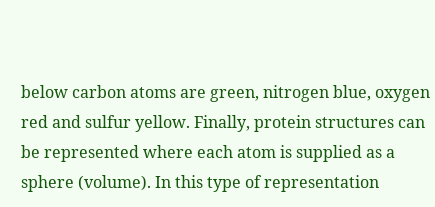below carbon atoms are green, nitrogen blue, oxygen red and sulfur yellow. Finally, protein structures can be represented where each atom is supplied as a sphere (volume). In this type of representation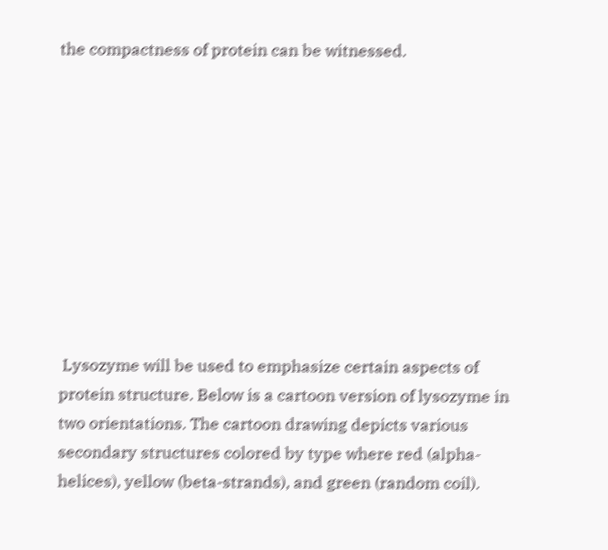the compactness of protein can be witnessed.










 Lysozyme will be used to emphasize certain aspects of protein structure. Below is a cartoon version of lysozyme in two orientations. The cartoon drawing depicts various secondary structures colored by type where red (alpha-helices), yellow (beta-strands), and green (random coil).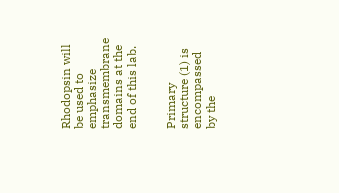Rhodopsin will be used to emphasize transmembrane domains at the end of this lab.


Primary structure (1) is encompassed by the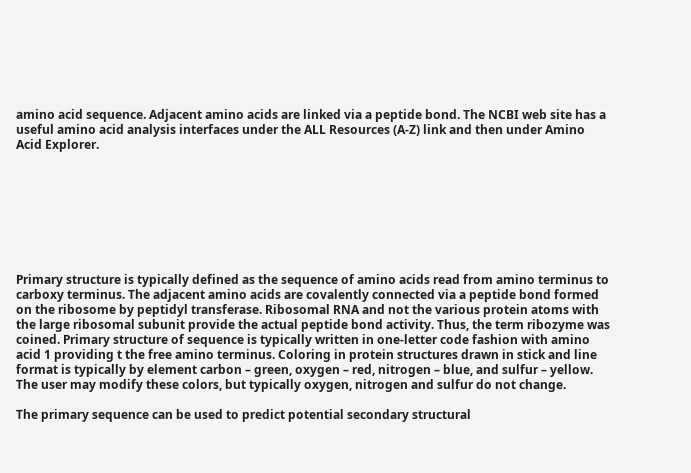amino acid sequence. Adjacent amino acids are linked via a peptide bond. The NCBI web site has a useful amino acid analysis interfaces under the ALL Resources (A-Z) link and then under Amino Acid Explorer.








Primary structure is typically defined as the sequence of amino acids read from amino terminus to carboxy terminus. The adjacent amino acids are covalently connected via a peptide bond formed on the ribosome by peptidyl transferase. Ribosomal RNA and not the various protein atoms with the large ribosomal subunit provide the actual peptide bond activity. Thus, the term ribozyme was coined. Primary structure of sequence is typically written in one-letter code fashion with amino acid 1 providing t the free amino terminus. Coloring in protein structures drawn in stick and line format is typically by element carbon – green, oxygen – red, nitrogen – blue, and sulfur – yellow. The user may modify these colors, but typically oxygen, nitrogen and sulfur do not change.

The primary sequence can be used to predict potential secondary structural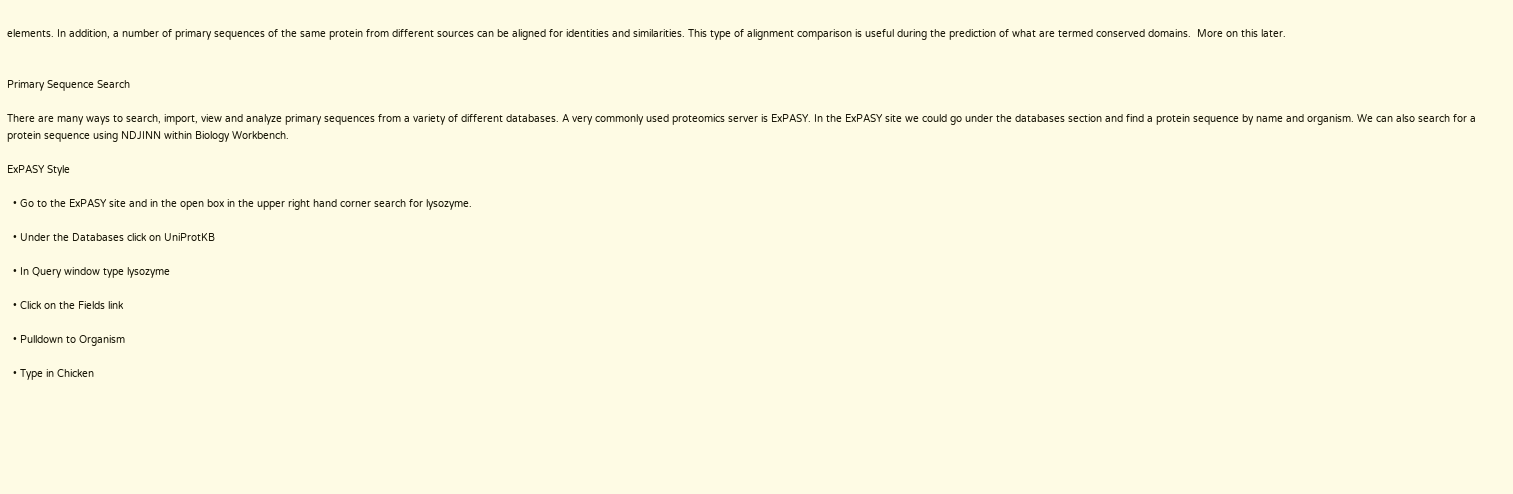elements. In addition, a number of primary sequences of the same protein from different sources can be aligned for identities and similarities. This type of alignment comparison is useful during the prediction of what are termed conserved domains.  More on this later.


Primary Sequence Search

There are many ways to search, import, view and analyze primary sequences from a variety of different databases. A very commonly used proteomics server is ExPASY. In the ExPASY site we could go under the databases section and find a protein sequence by name and organism. We can also search for a protein sequence using NDJINN within Biology Workbench.

ExPASY Style

  • Go to the ExPASY site and in the open box in the upper right hand corner search for lysozyme.

  • Under the Databases click on UniProtKB

  • In Query window type lysozyme

  • Click on the Fields link

  • Pulldown to Organism

  • Type in Chicken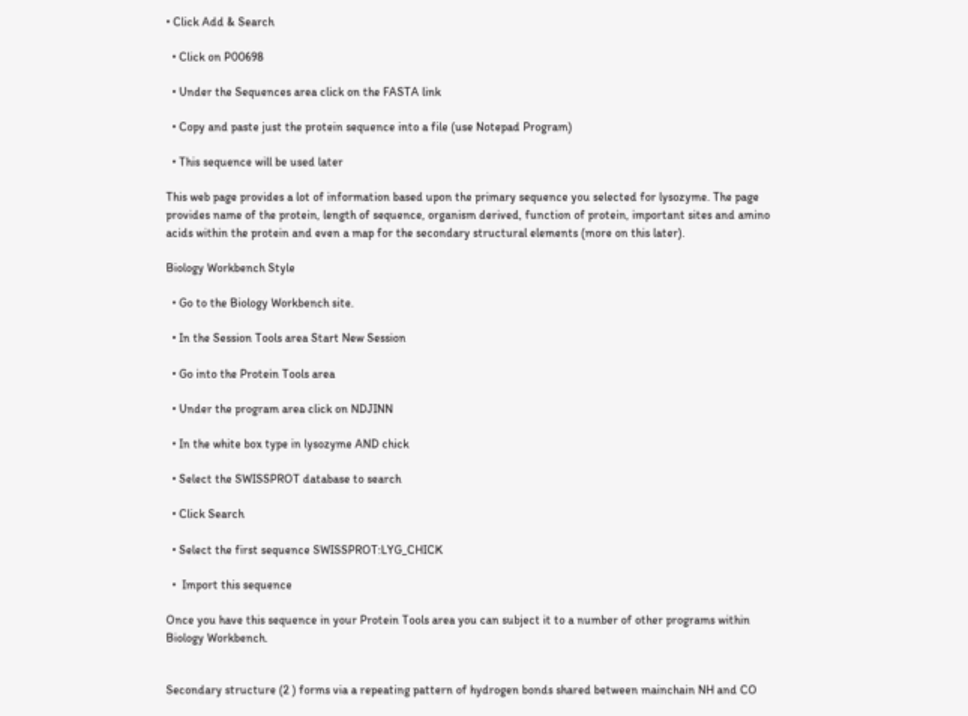• Click Add & Search

  • Click on P00698

  • Under the Sequences area click on the FASTA link

  • Copy and paste just the protein sequence into a file (use Notepad Program)

  • This sequence will be used later

This web page provides a lot of information based upon the primary sequence you selected for lysozyme. The page provides name of the protein, length of sequence, organism derived, function of protein, important sites and amino acids within the protein and even a map for the secondary structural elements (more on this later).

Biology Workbench Style

  • Go to the Biology Workbench site.

  • In the Session Tools area Start New Session

  • Go into the Protein Tools area

  • Under the program area click on NDJINN

  • In the white box type in lysozyme AND chick

  • Select the SWISSPROT database to search

  • Click Search

  • Select the first sequence SWISSPROT:LYG_CHICK

  •  Import this sequence

Once you have this sequence in your Protein Tools area you can subject it to a number of other programs within Biology Workbench.


Secondary structure (2 ) forms via a repeating pattern of hydrogen bonds shared between mainchain NH and CO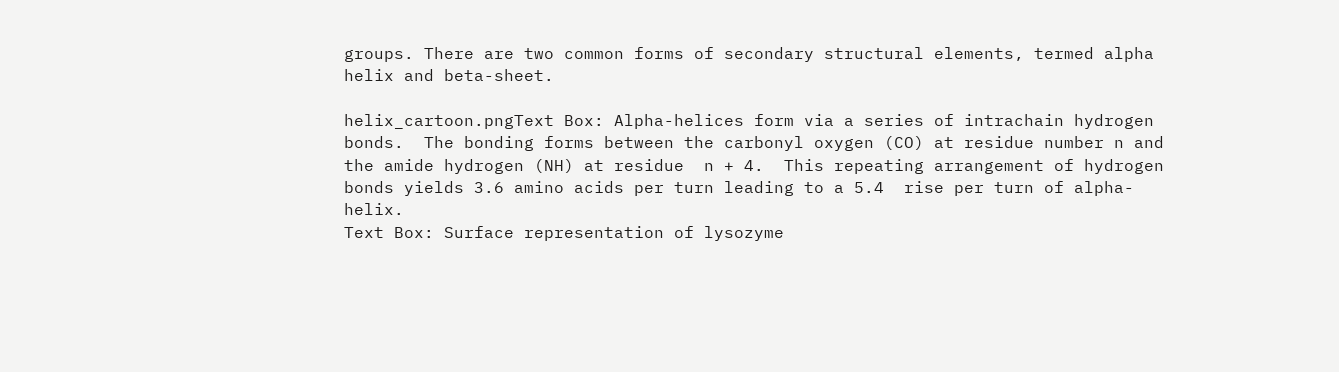groups. There are two common forms of secondary structural elements, termed alpha helix and beta-sheet.

helix_cartoon.pngText Box: Alpha-helices form via a series of intrachain hydrogen bonds.  The bonding forms between the carbonyl oxygen (CO) at residue number n and the amide hydrogen (NH) at residue  n + 4.  This repeating arrangement of hydrogen bonds yields 3.6 amino acids per turn leading to a 5.4  rise per turn of alpha-helix.
Text Box: Surface representation of lysozyme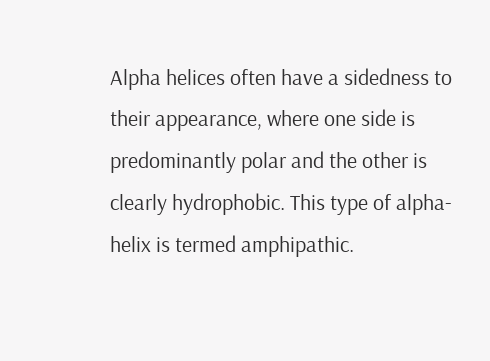Alpha helices often have a sidedness to their appearance, where one side is predominantly polar and the other is clearly hydrophobic. This type of alpha-helix is termed amphipathic.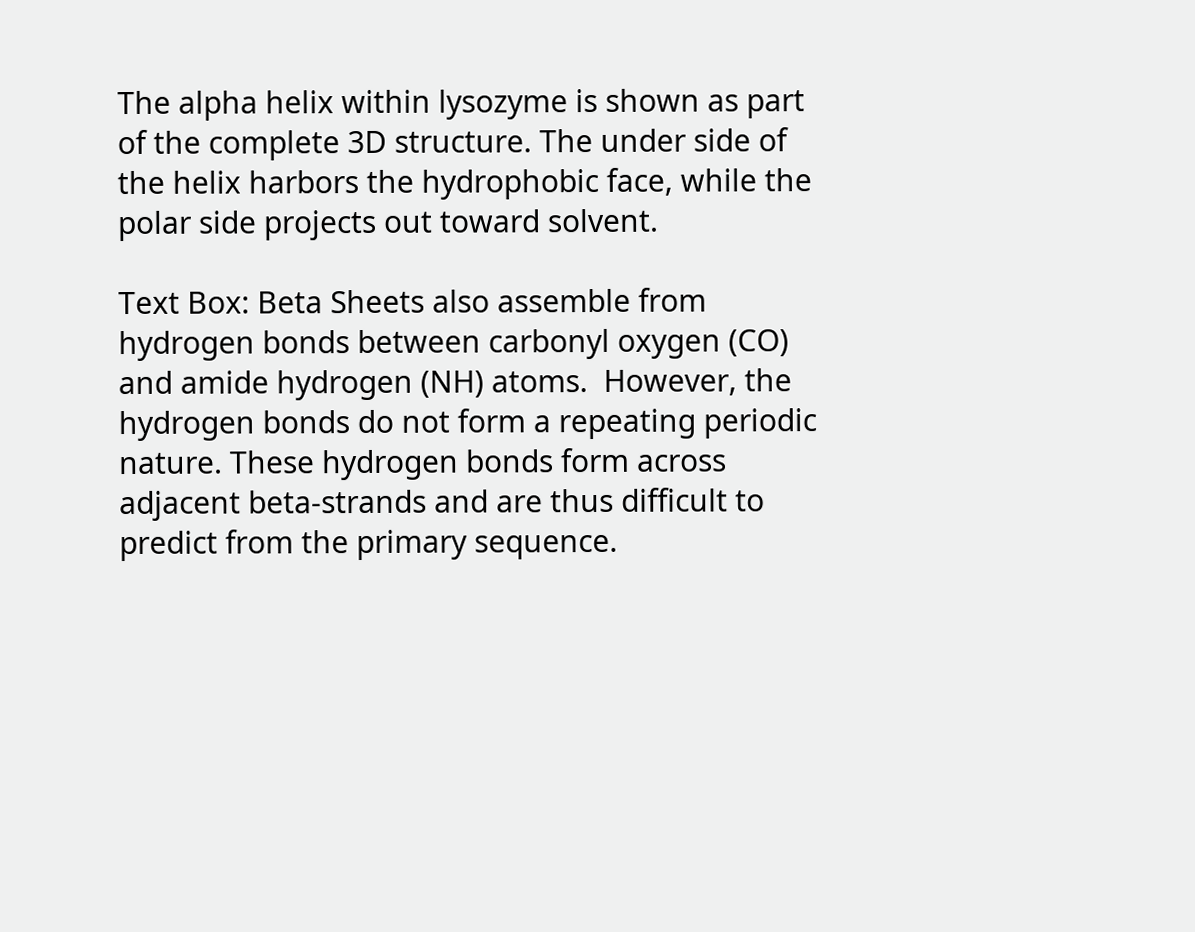The alpha helix within lysozyme is shown as part of the complete 3D structure. The under side of the helix harbors the hydrophobic face, while the polar side projects out toward solvent.

Text Box: Beta Sheets also assemble from hydrogen bonds between carbonyl oxygen (CO) and amide hydrogen (NH) atoms.  However, the hydrogen bonds do not form a repeating periodic nature. These hydrogen bonds form across adjacent beta-strands and are thus difficult to predict from the primary sequence.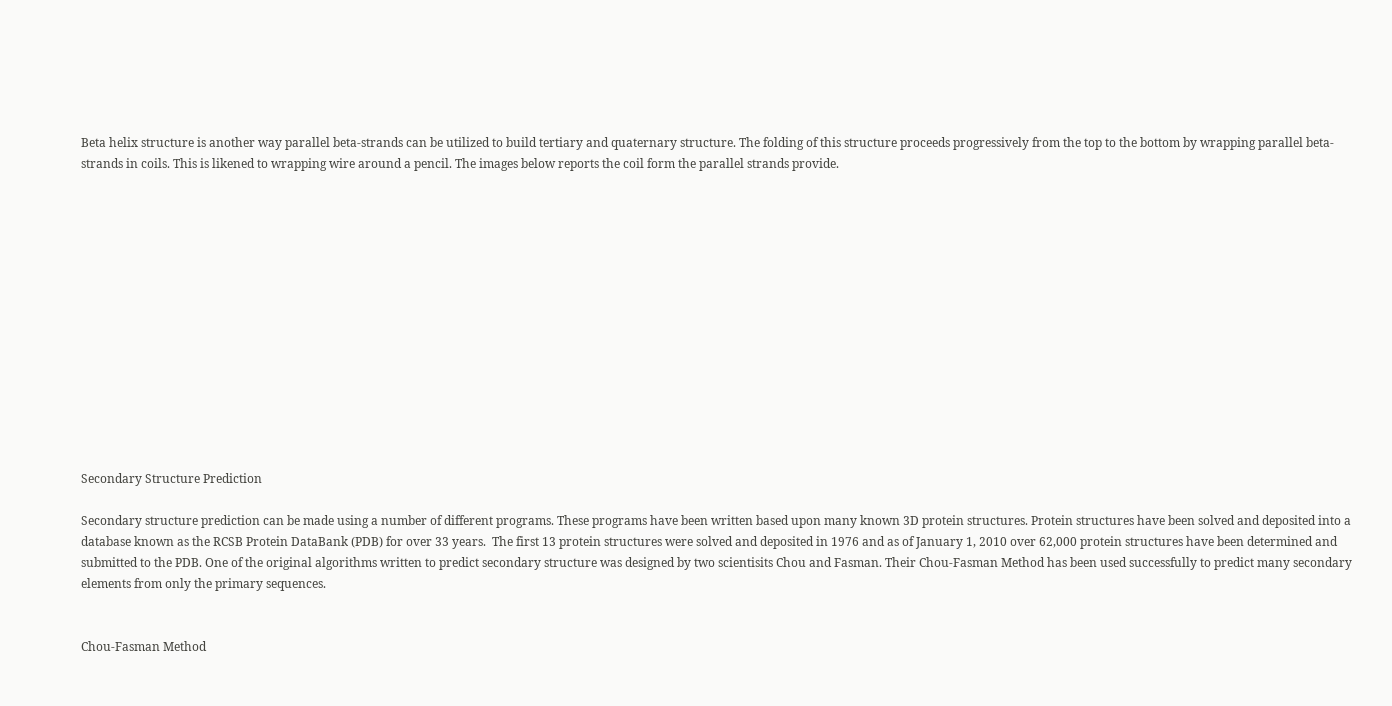Beta helix structure is another way parallel beta-strands can be utilized to build tertiary and quaternary structure. The folding of this structure proceeds progressively from the top to the bottom by wrapping parallel beta-strands in coils. This is likened to wrapping wire around a pencil. The images below reports the coil form the parallel strands provide.














Secondary Structure Prediction

Secondary structure prediction can be made using a number of different programs. These programs have been written based upon many known 3D protein structures. Protein structures have been solved and deposited into a database known as the RCSB Protein DataBank (PDB) for over 33 years.  The first 13 protein structures were solved and deposited in 1976 and as of January 1, 2010 over 62,000 protein structures have been determined and submitted to the PDB. One of the original algorithms written to predict secondary structure was designed by two scientisits Chou and Fasman. Their Chou-Fasman Method has been used successfully to predict many secondary elements from only the primary sequences.


Chou-Fasman Method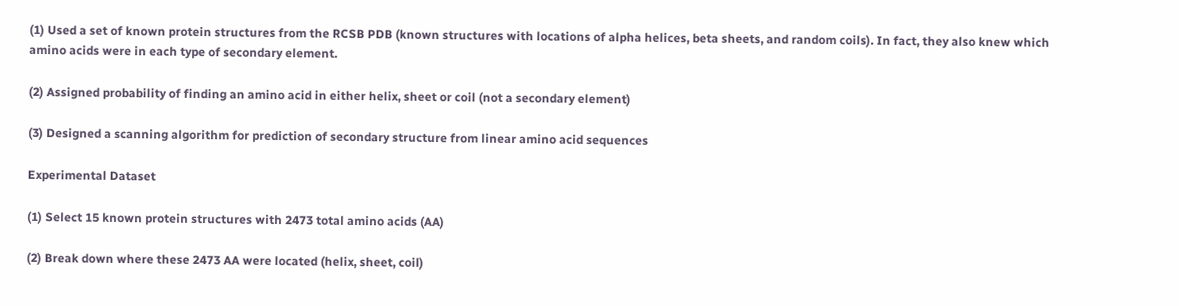(1) Used a set of known protein structures from the RCSB PDB (known structures with locations of alpha helices, beta sheets, and random coils). In fact, they also knew which amino acids were in each type of secondary element.

(2) Assigned probability of finding an amino acid in either helix, sheet or coil (not a secondary element)

(3) Designed a scanning algorithm for prediction of secondary structure from linear amino acid sequences

Experimental Dataset

(1) Select 15 known protein structures with 2473 total amino acids (AA)

(2) Break down where these 2473 AA were located (helix, sheet, coil)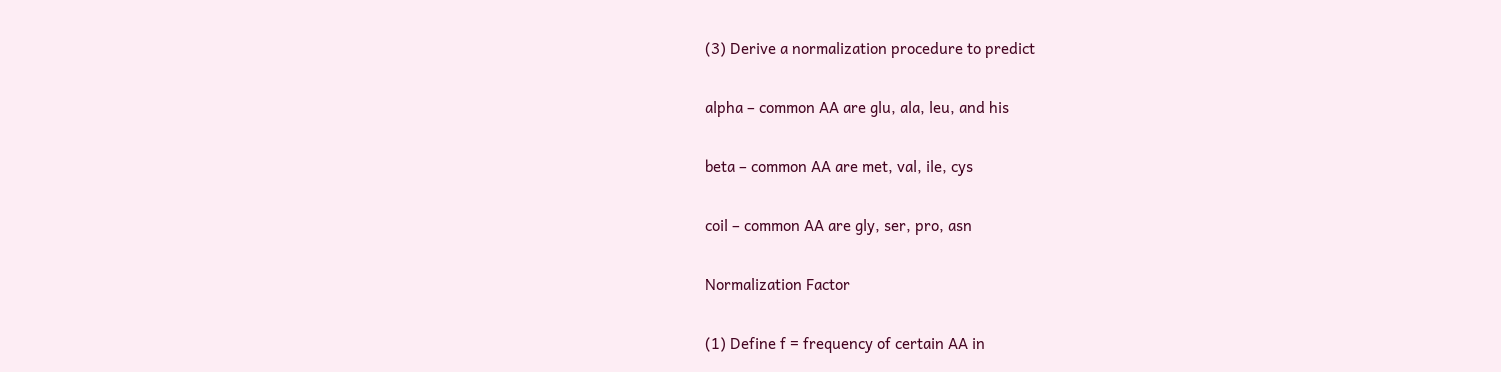(3) Derive a normalization procedure to predict

alpha – common AA are glu, ala, leu, and his

beta – common AA are met, val, ile, cys

coil – common AA are gly, ser, pro, asn

Normalization Factor

(1) Define f = frequency of certain AA in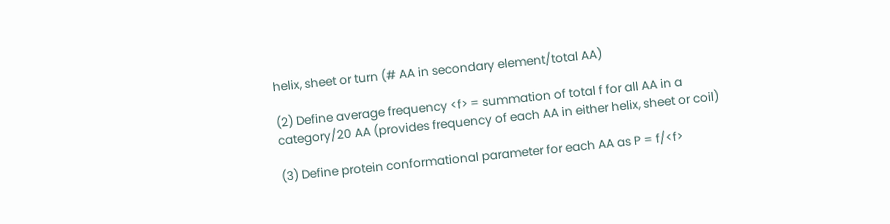helix, sheet or turn (# AA in secondary element/total AA)

(2) Define average frequency <f> = summation of total f for all AA in a category/20 AA (provides frequency of each AA in either helix, sheet or coil)

(3) Define protein conformational parameter for each AA as P = f/<f>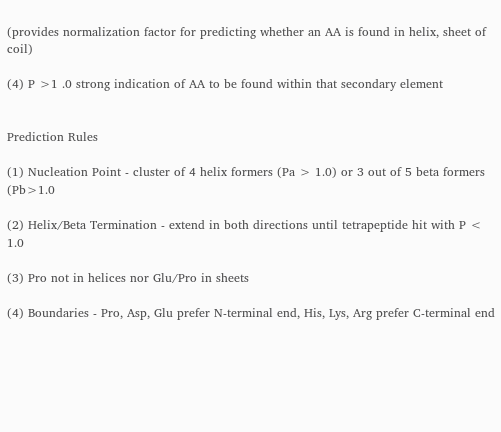(provides normalization factor for predicting whether an AA is found in helix, sheet of coil)

(4) P >1 .0 strong indication of AA to be found within that secondary element


Prediction Rules

(1) Nucleation Point - cluster of 4 helix formers (Pa > 1.0) or 3 out of 5 beta formers (Pb>1.0

(2) Helix/Beta Termination - extend in both directions until tetrapeptide hit with P < 1.0

(3) Pro not in helices nor Glu/Pro in sheets

(4) Boundaries - Pro, Asp, Glu prefer N-terminal end, His, Lys, Arg prefer C-terminal end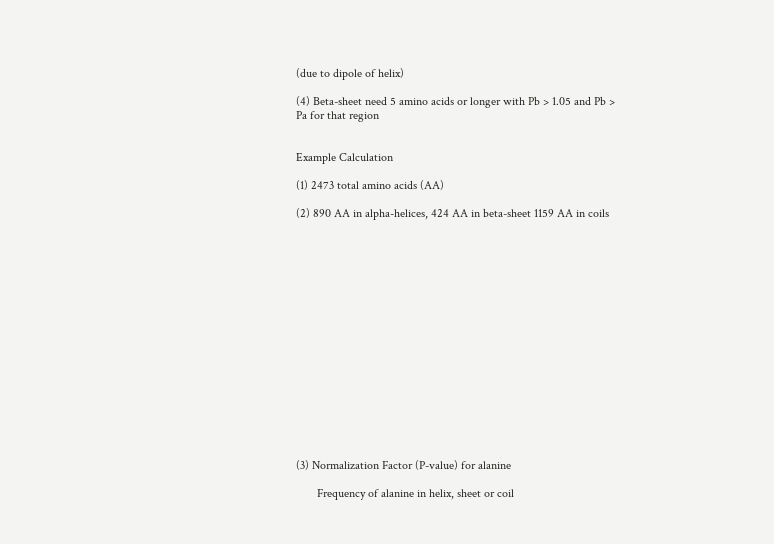(due to dipole of helix)

(4) Beta-sheet need 5 amino acids or longer with Pb > 1.05 and Pb > Pa for that region


Example Calculation

(1) 2473 total amino acids (AA)

(2) 890 AA in alpha-helices, 424 AA in beta-sheet 1159 AA in coils

















(3) Normalization Factor (P-value) for alanine

       Frequency of alanine in helix, sheet or coil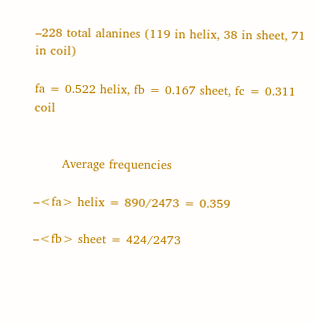–228 total alanines (119 in helix, 38 in sheet, 71 in coil)

fa = 0.522 helix, fb = 0.167 sheet, fc = 0.311 coil


       Average frequencies

–<fa> helix = 890/2473 = 0.359

–<fb> sheet = 424/2473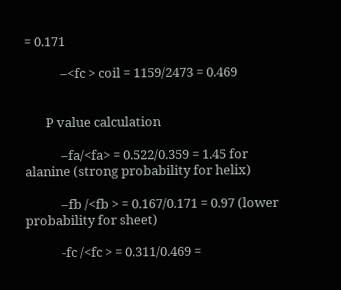= 0.171

            –<fc > coil = 1159/2473 = 0.469


       P value calculation

            –fa/<fa> = 0.522/0.359 = 1.45 for alanine (strong probability for helix)

            –fb /<fb > = 0.167/0.171 = 0.97 (lower probability for sheet)

            -fc /<fc > = 0.311/0.469 =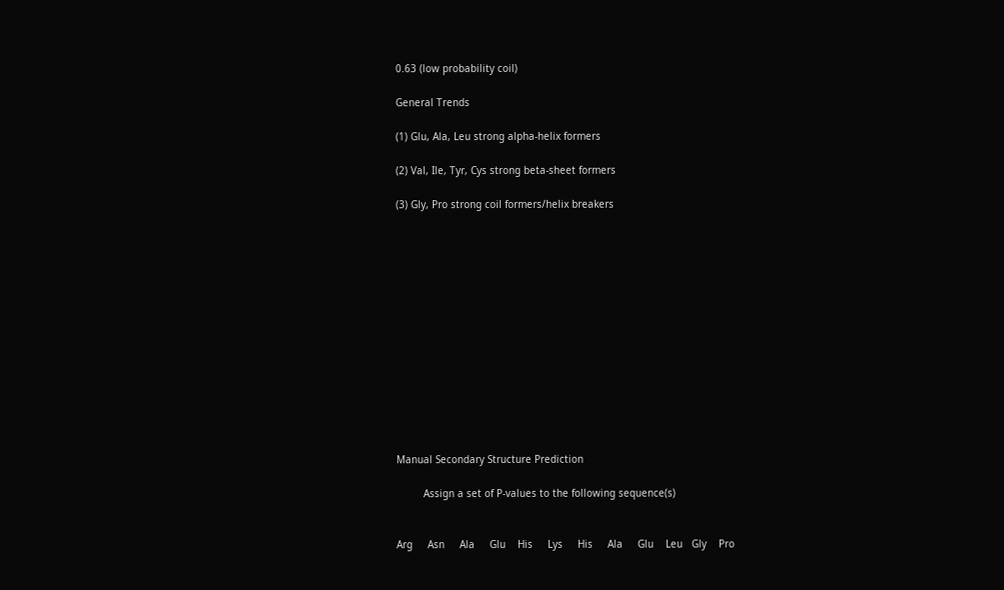0.63 (low probability coil)

General Trends

(1) Glu, Ala, Leu strong alpha-helix formers

(2) Val, Ile, Tyr, Cys strong beta-sheet formers

(3) Gly, Pro strong coil formers/helix breakers














Manual Secondary Structure Prediction

         Assign a set of P-values to the following sequence(s)


Arg     Asn     Ala     Glu    His     Lys     His     Ala     Glu    Leu   Gly    Pro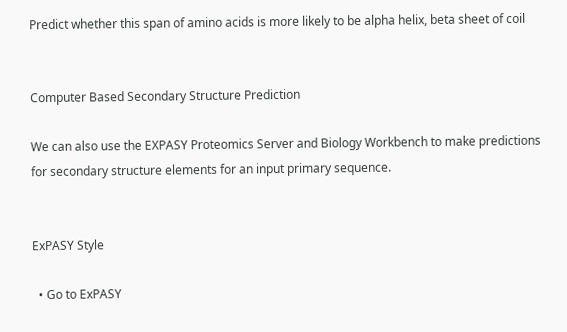Predict whether this span of amino acids is more likely to be alpha helix, beta sheet of coil


Computer Based Secondary Structure Prediction

We can also use the EXPASY Proteomics Server and Biology Workbench to make predictions for secondary structure elements for an input primary sequence.


ExPASY Style

  • Go to ExPASY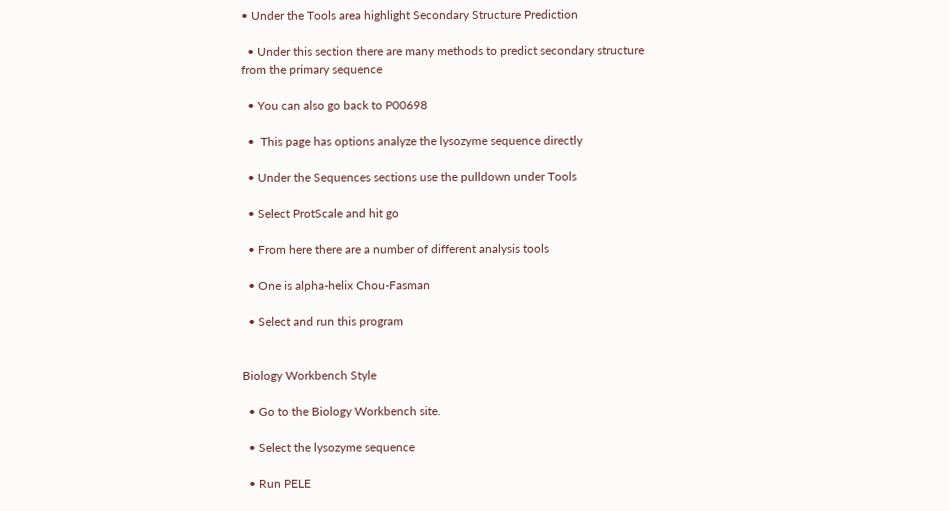• Under the Tools area highlight Secondary Structure Prediction

  • Under this section there are many methods to predict secondary structure from the primary sequence

  • You can also go back to P00698

  •  This page has options analyze the lysozyme sequence directly

  • Under the Sequences sections use the pulldown under Tools

  • Select ProtScale and hit go

  • From here there are a number of different analysis tools

  • One is alpha-helix Chou-Fasman

  • Select and run this program


Biology Workbench Style

  • Go to the Biology Workbench site.

  • Select the lysozyme sequence

  • Run PELE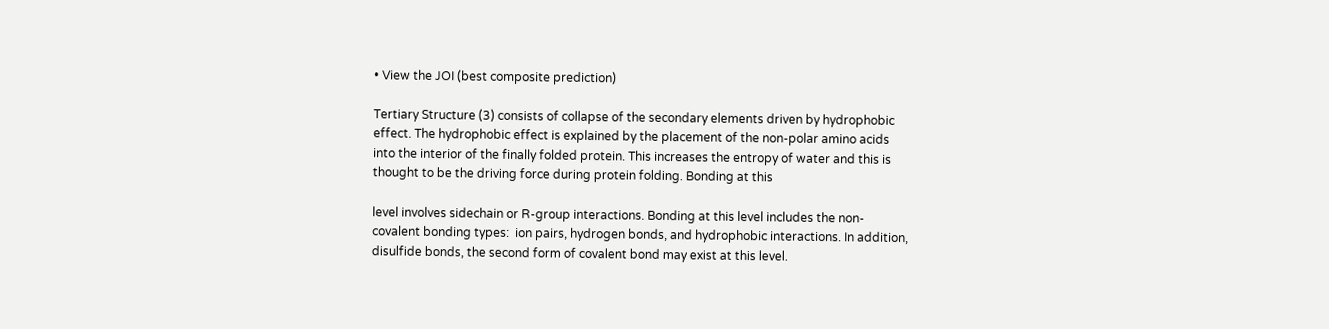• View the JOI (best composite prediction)

Tertiary Structure (3) consists of collapse of the secondary elements driven by hydrophobic effect. The hydrophobic effect is explained by the placement of the non-polar amino acids into the interior of the finally folded protein. This increases the entropy of water and this is thought to be the driving force during protein folding. Bonding at this

level involves sidechain or R-group interactions. Bonding at this level includes the non-covalent bonding types:  ion pairs, hydrogen bonds, and hydrophobic interactions. In addition, disulfide bonds, the second form of covalent bond may exist at this level.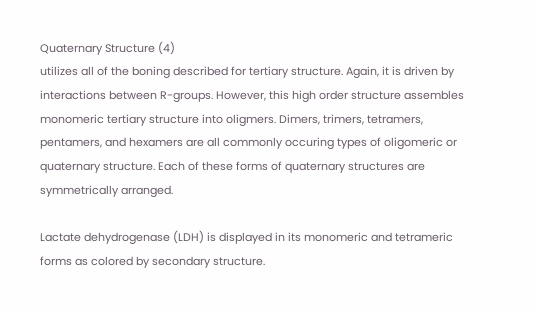Quaternary Structure (4)
utilizes all of the boning described for tertiary structure. Again, it is driven by interactions between R-groups. However, this high order structure assembles monomeric tertiary structure into oligmers. Dimers, trimers, tetramers, pentamers, and hexamers are all commonly occuring types of oligomeric or quaternary structure. Each of these forms of quaternary structures are symmetrically arranged.

Lactate dehydrogenase (LDH) is displayed in its monomeric and tetrameric forms as colored by secondary structure.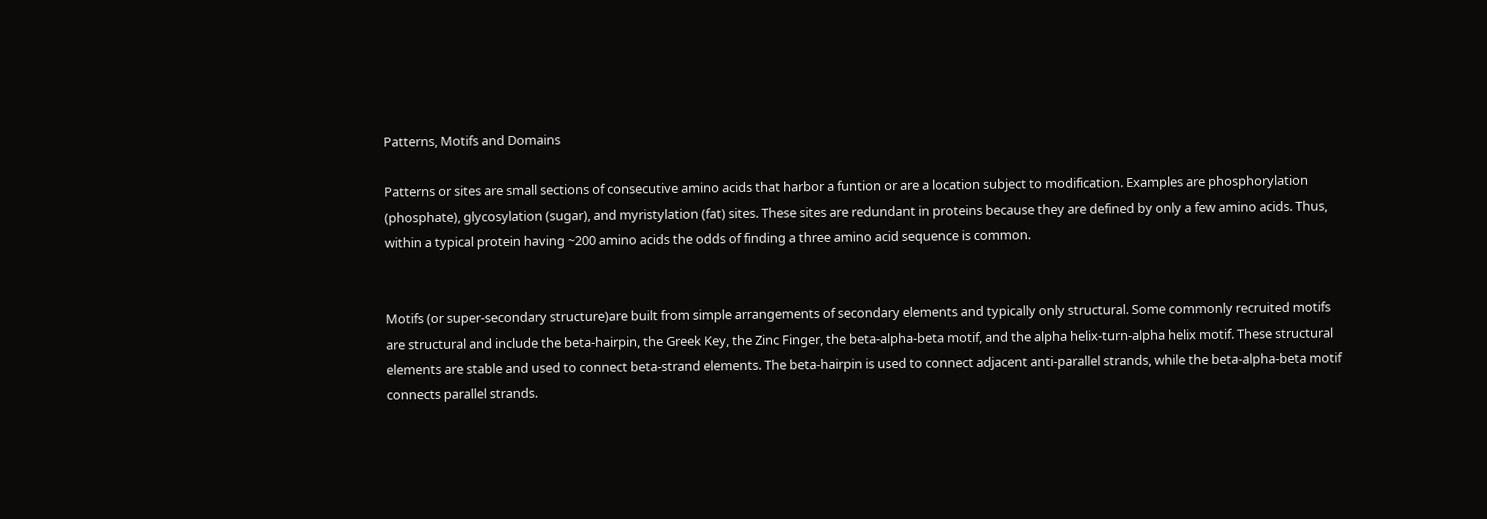Patterns, Motifs and Domains

Patterns or sites are small sections of consecutive amino acids that harbor a funtion or are a location subject to modification. Examples are phosphorylation (phosphate), glycosylation (sugar), and myristylation (fat) sites. These sites are redundant in proteins because they are defined by only a few amino acids. Thus, within a typical protein having ~200 amino acids the odds of finding a three amino acid sequence is common.


Motifs (or super-secondary structure)are built from simple arrangements of secondary elements and typically only structural. Some commonly recruited motifs are structural and include the beta-hairpin, the Greek Key, the Zinc Finger, the beta-alpha-beta motif, and the alpha helix-turn-alpha helix motif. These structural elements are stable and used to connect beta-strand elements. The beta-hairpin is used to connect adjacent anti-parallel strands, while the beta-alpha-beta motif connects parallel strands.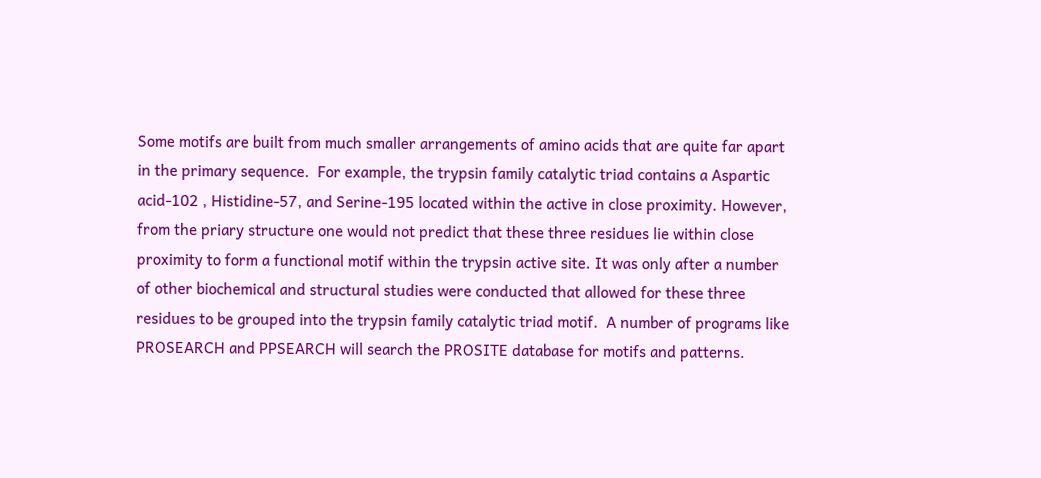Some motifs are built from much smaller arrangements of amino acids that are quite far apart in the primary sequence.  For example, the trypsin family catalytic triad contains a Aspartic acid-102 , Histidine-57, and Serine-195 located within the active in close proximity. However, from the priary structure one would not predict that these three residues lie within close proximity to form a functional motif within the trypsin active site. It was only after a number of other biochemical and structural studies were conducted that allowed for these three residues to be grouped into the trypsin family catalytic triad motif.  A number of programs like PROSEARCH and PPSEARCH will search the PROSITE database for motifs and patterns.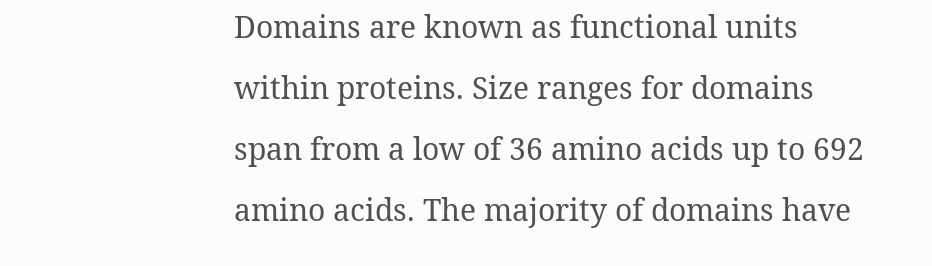Domains are known as functional units within proteins. Size ranges for domains span from a low of 36 amino acids up to 692 amino acids. The majority of domains have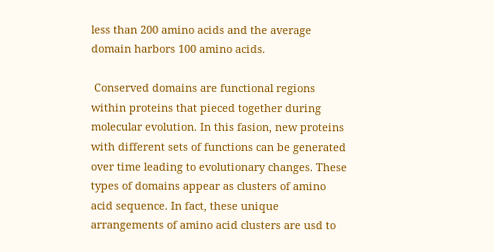less than 200 amino acids and the average domain harbors 100 amino acids.

 Conserved domains are functional regions within proteins that pieced together during molecular evolution. In this fasion, new proteins with different sets of functions can be generated over time leading to evolutionary changes. These types of domains appear as clusters of amino acid sequence. In fact, these unique arrangements of amino acid clusters are usd to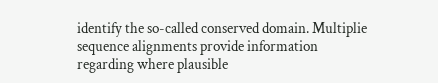identify the so-called conserved domain. Multiplie sequence alignments provide information regarding where plausible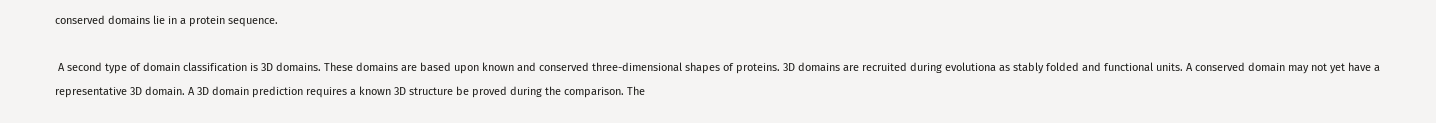conserved domains lie in a protein sequence.

 A second type of domain classification is 3D domains. These domains are based upon known and conserved three-dimensional shapes of proteins. 3D domains are recruited during evolutiona as stably folded and functional units. A conserved domain may not yet have a representative 3D domain. A 3D domain prediction requires a known 3D structure be proved during the comparison. The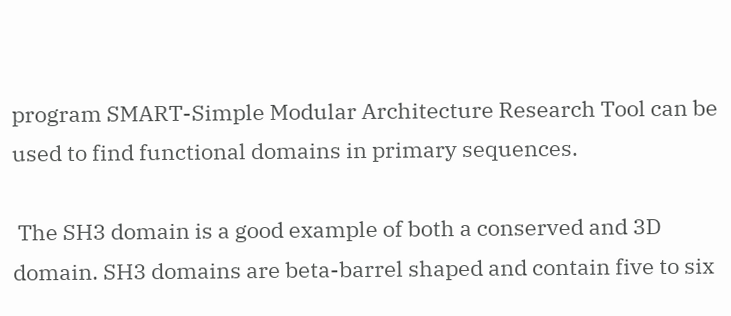program SMART-Simple Modular Architecture Research Tool can be used to find functional domains in primary sequences.

 The SH3 domain is a good example of both a conserved and 3D domain. SH3 domains are beta-barrel shaped and contain five to six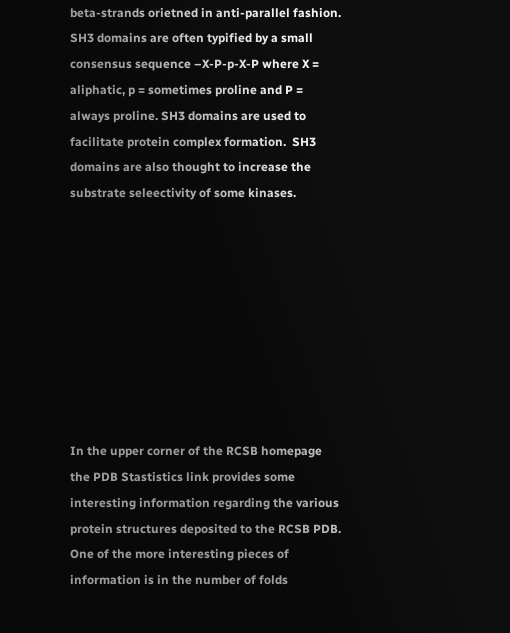beta-strands orietned in anti-parallel fashion. SH3 domains are often typified by a small consensus sequence –X-P-p-X-P where X = aliphatic, p = sometimes proline and P = always proline. SH3 domains are used to facilitate protein complex formation.  SH3 domains are also thought to increase the substrate seleectivity of some kinases.









In the upper corner of the RCSB homepage the PDB Stastistics link provides some interesting information regarding the various protein structures deposited to the RCSB PDB.  One of the more interesting pieces of information is in the number of folds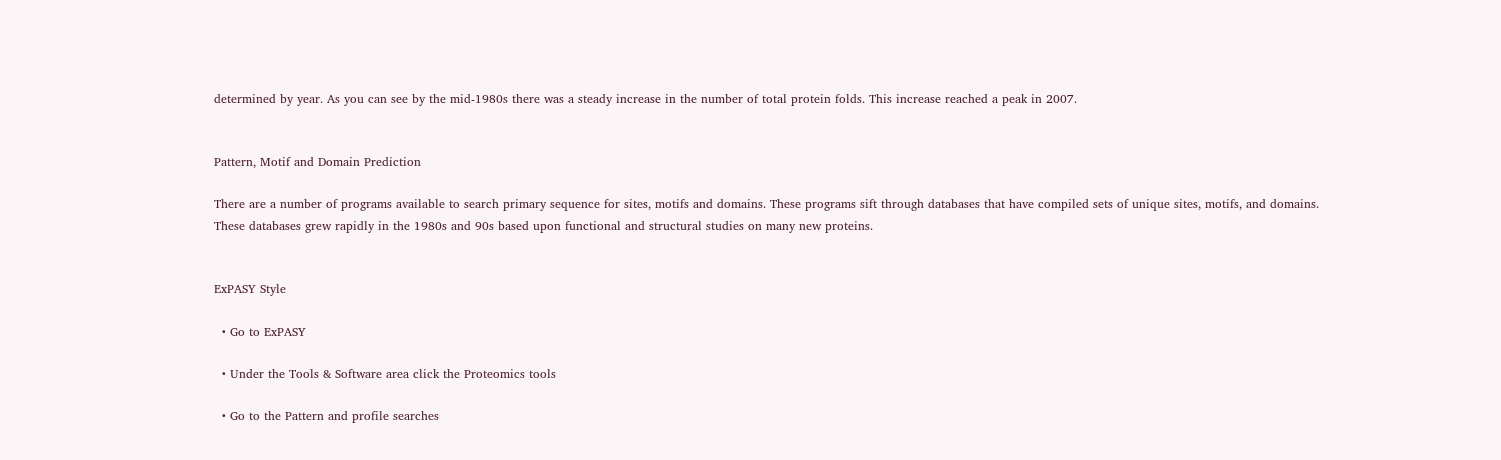determined by year. As you can see by the mid-1980s there was a steady increase in the number of total protein folds. This increase reached a peak in 2007.


Pattern, Motif and Domain Prediction

There are a number of programs available to search primary sequence for sites, motifs and domains. These programs sift through databases that have compiled sets of unique sites, motifs, and domains. These databases grew rapidly in the 1980s and 90s based upon functional and structural studies on many new proteins.


ExPASY Style

  • Go to ExPASY

  • Under the Tools & Software area click the Proteomics tools

  • Go to the Pattern and profile searches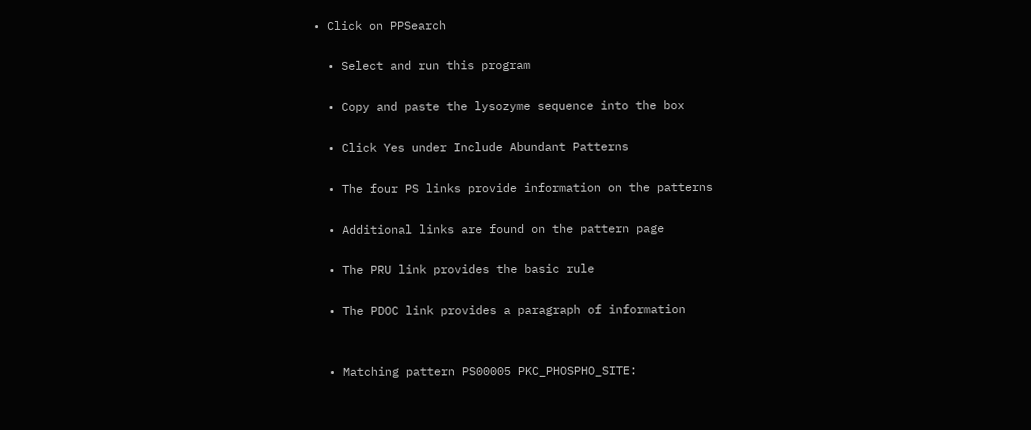• Click on PPSearch

  • Select and run this program

  • Copy and paste the lysozyme sequence into the box

  • Click Yes under Include Abundant Patterns

  • The four PS links provide information on the patterns

  • Additional links are found on the pattern page

  • The PRU link provides the basic rule

  • The PDOC link provides a paragraph of information


  • Matching pattern PS00005 PKC_PHOSPHO_SITE: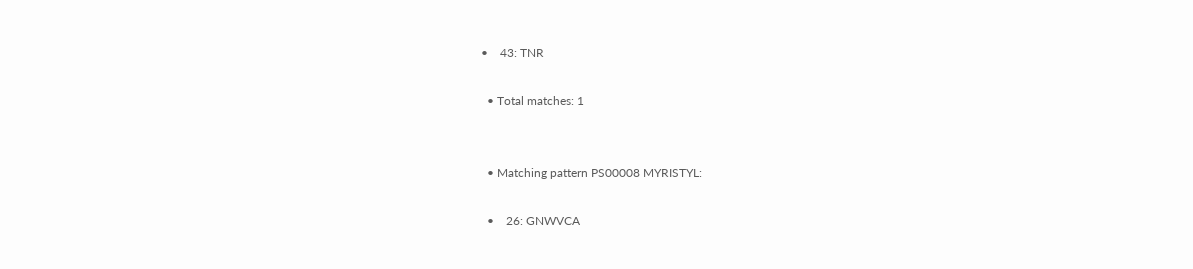•    43: TNR

  • Total matches: 1


  • Matching pattern PS00008 MYRISTYL:

  •    26: GNWVCA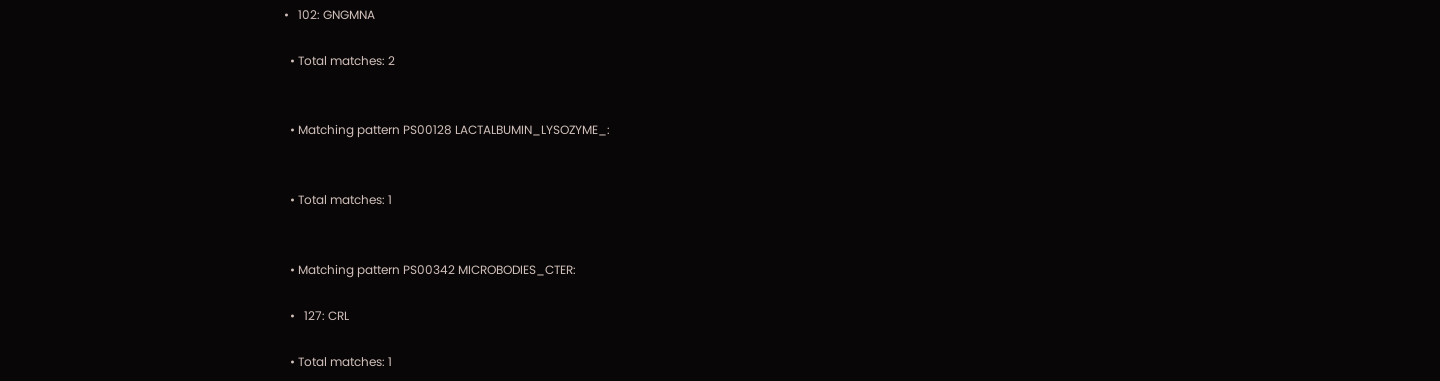•   102: GNGMNA

  • Total matches: 2


  • Matching pattern PS00128 LACTALBUMIN_LYSOZYME_:


  • Total matches: 1


  • Matching pattern PS00342 MICROBODIES_CTER:

  •   127: CRL

  • Total matches: 1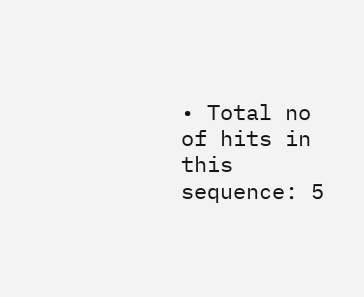• Total no of hits in this sequence: 5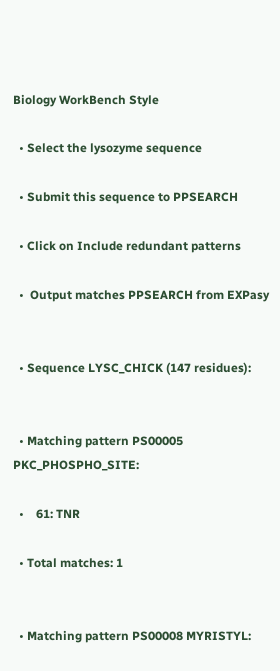Biology WorkBench Style

  • Select the lysozyme sequence

  • Submit this sequence to PPSEARCH

  • Click on Include redundant patterns

  •  Output matches PPSEARCH from EXPasy


  • Sequence LYSC_CHICK (147 residues):


  • Matching pattern PS00005 PKC_PHOSPHO_SITE:

  •    61: TNR

  • Total matches: 1


  • Matching pattern PS00008 MYRISTYL: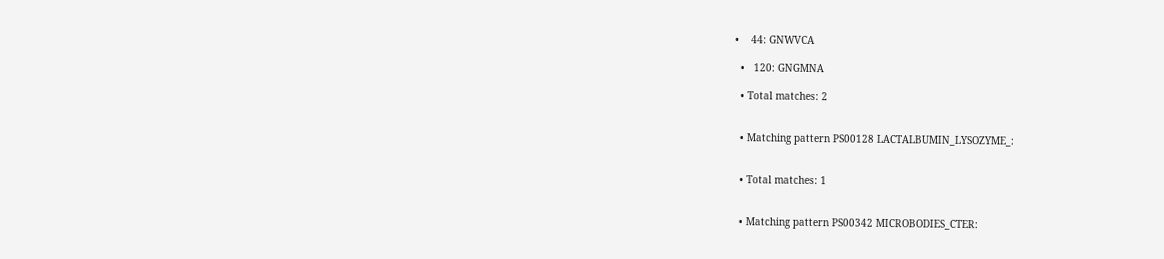•    44: GNWVCA

  •   120: GNGMNA

  • Total matches: 2


  • Matching pattern PS00128 LACTALBUMIN_LYSOZYME_:


  • Total matches: 1


  • Matching pattern PS00342 MICROBODIES_CTER: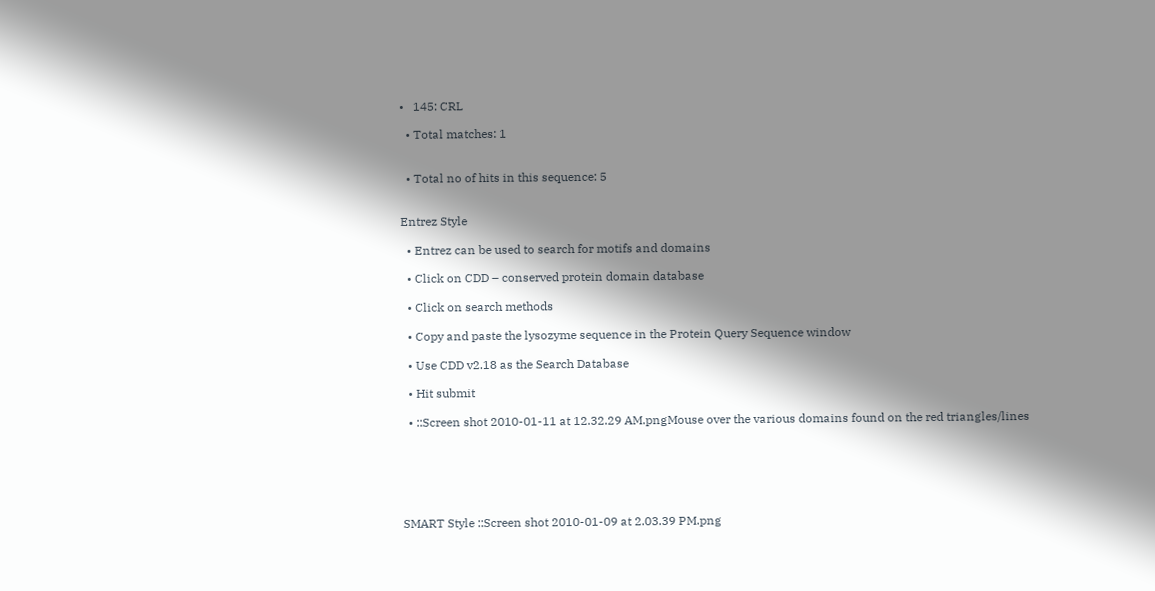•   145: CRL

  • Total matches: 1


  • Total no of hits in this sequence: 5


Entrez Style

  • Entrez can be used to search for motifs and domains

  • Click on CDD – conserved protein domain database

  • Click on search methods

  • Copy and paste the lysozyme sequence in the Protein Query Sequence window

  • Use CDD v2.18 as the Search Database

  • Hit submit

  • ::Screen shot 2010-01-11 at 12.32.29 AM.pngMouse over the various domains found on the red triangles/lines






SMART Style ::Screen shot 2010-01-09 at 2.03.39 PM.png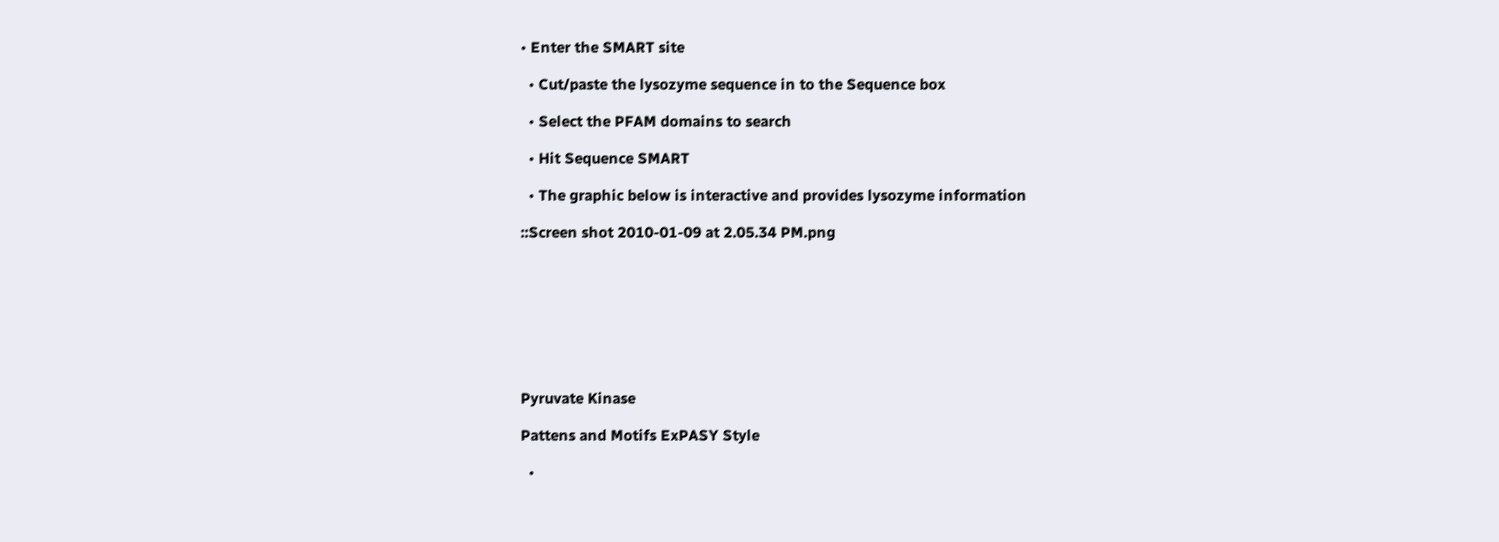• Enter the SMART site

  • Cut/paste the lysozyme sequence in to the Sequence box

  • Select the PFAM domains to search

  • Hit Sequence SMART

  • The graphic below is interactive and provides lysozyme information

::Screen shot 2010-01-09 at 2.05.34 PM.png








Pyruvate Kinase

Pattens and Motifs ExPASY Style

  •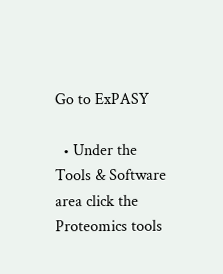Go to ExPASY

  • Under the Tools & Software area click the Proteomics tools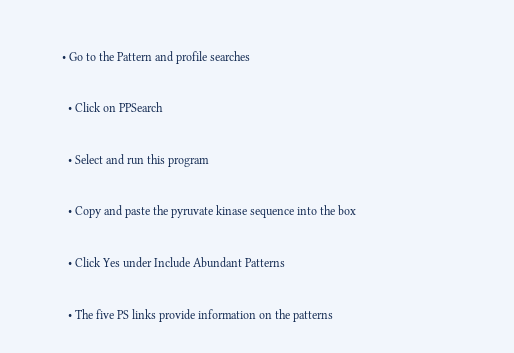• Go to the Pattern and profile searches

  • Click on PPSearch

  • Select and run this program

  • Copy and paste the pyruvate kinase sequence into the box

  • Click Yes under Include Abundant Patterns

  • The five PS links provide information on the patterns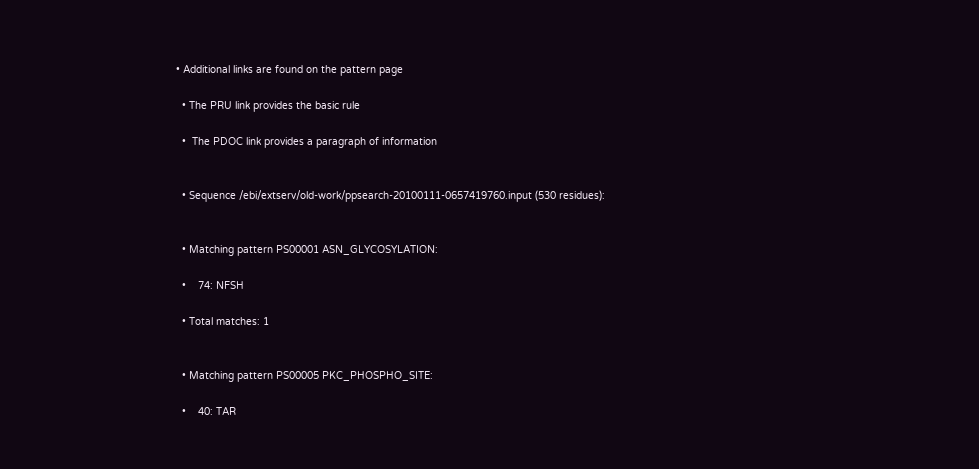• Additional links are found on the pattern page

  • The PRU link provides the basic rule

  •  The PDOC link provides a paragraph of information


  • Sequence /ebi/extserv/old-work/ppsearch-20100111-0657419760.input (530 residues):


  • Matching pattern PS00001 ASN_GLYCOSYLATION:

  •    74: NFSH

  • Total matches: 1


  • Matching pattern PS00005 PKC_PHOSPHO_SITE:

  •    40: TAR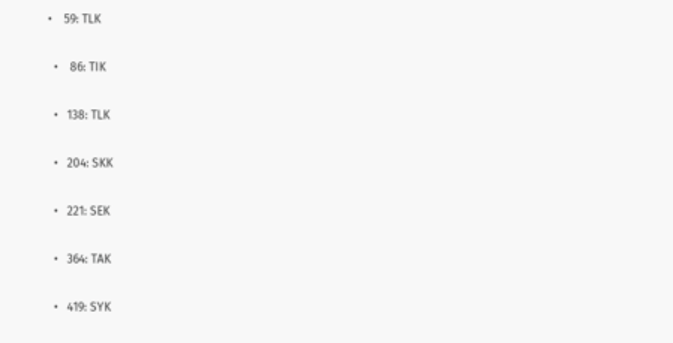•    59: TLK

  •    86: TIK

  •   138: TLK

  •   204: SKK

  •   221: SEK

  •   364: TAK

  •   419: SYK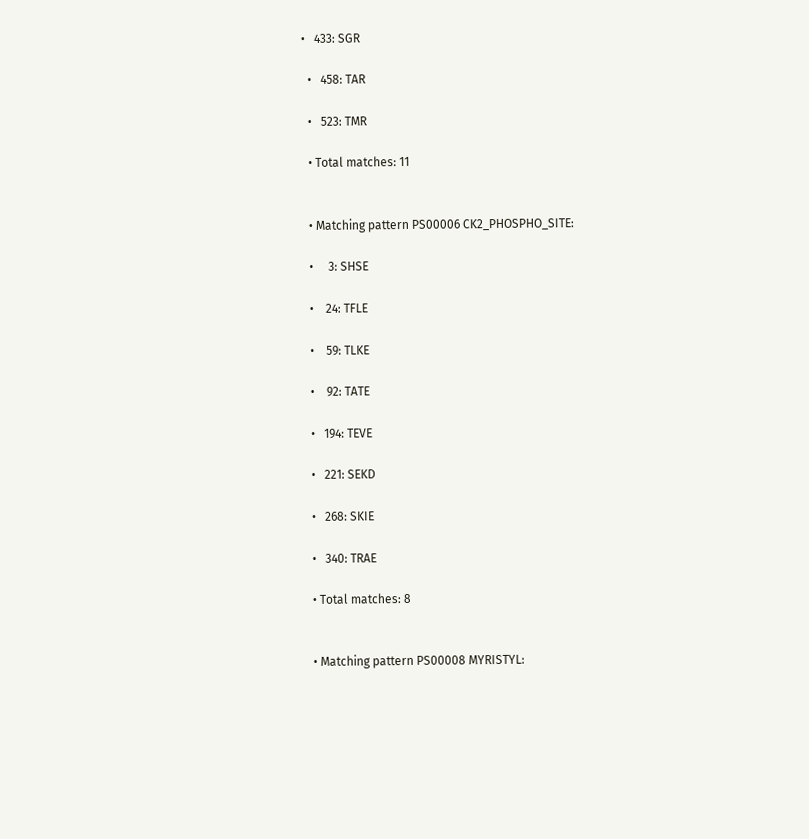•   433: SGR

  •   458: TAR

  •   523: TMR

  • Total matches: 11


  • Matching pattern PS00006 CK2_PHOSPHO_SITE:

  •     3: SHSE

  •    24: TFLE

  •    59: TLKE

  •    92: TATE

  •   194: TEVE

  •   221: SEKD

  •   268: SKIE

  •   340: TRAE

  • Total matches: 8


  • Matching pattern PS00008 MYRISTYL: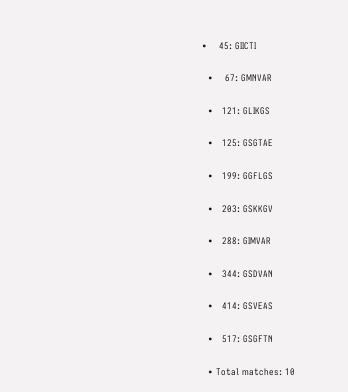•    45: GIICTI

  •    67: GMNVAR

  •   121: GLIKGS

  •   125: GSGTAE

  •   199: GGFLGS

  •   203: GSKKGV

  •   288: GIMVAR

  •   344: GSDVAN

  •   414: GSVEAS

  •   517: GSGFTN

  • Total matches: 10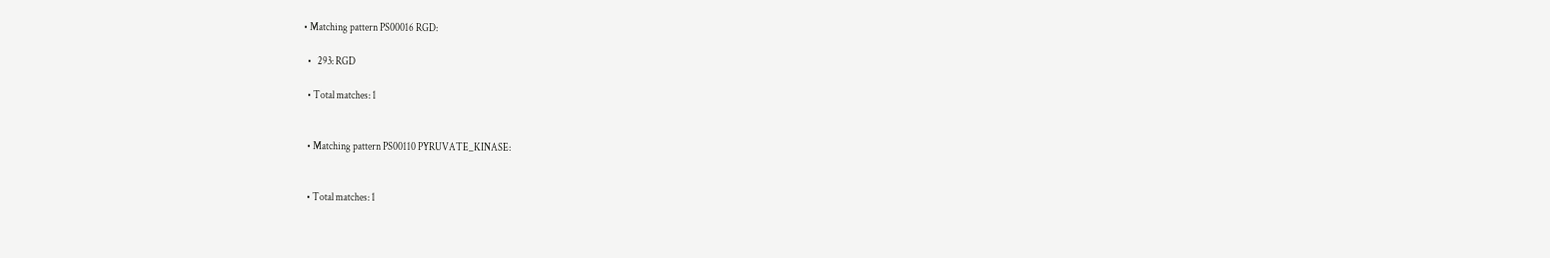• Matching pattern PS00016 RGD:

  •   293: RGD

  • Total matches: 1


  • Matching pattern PS00110 PYRUVATE_KINASE:


  • Total matches: 1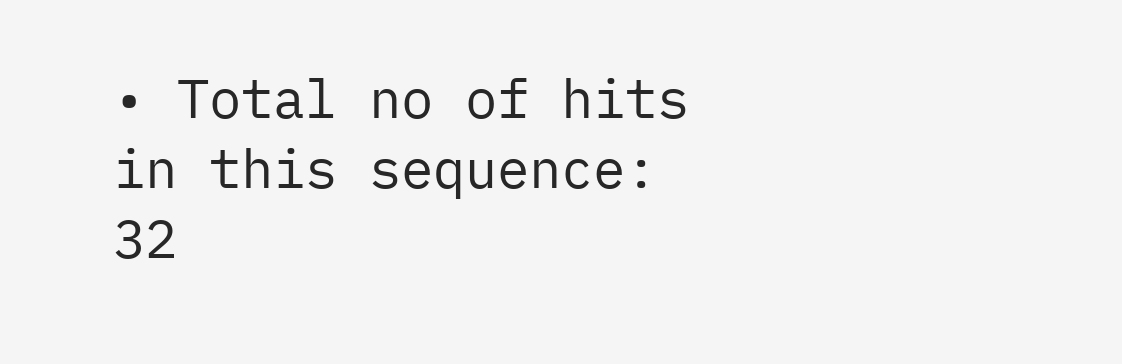• Total no of hits in this sequence: 32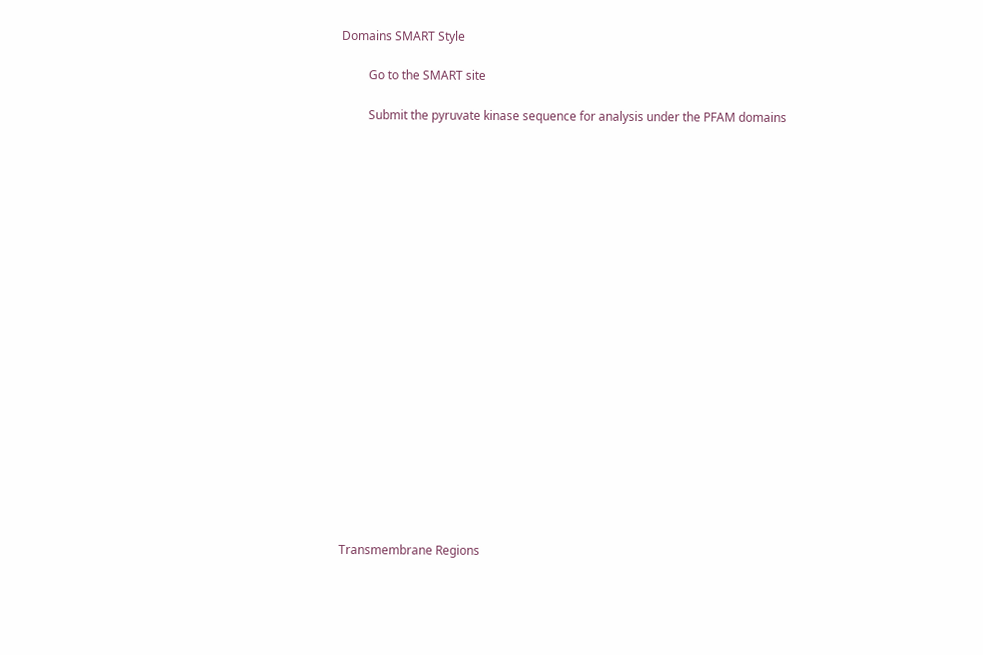Domains SMART Style

         Go to the SMART site

         Submit the pyruvate kinase sequence for analysis under the PFAM domains





















Transmembrane Regions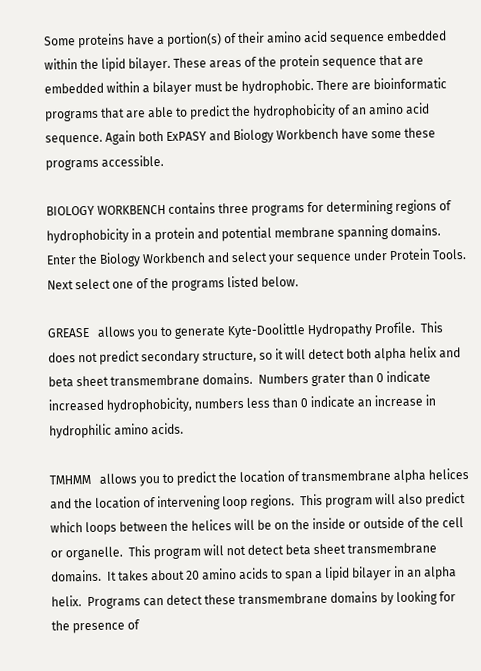Some proteins have a portion(s) of their amino acid sequence embedded within the lipid bilayer. These areas of the protein sequence that are embedded within a bilayer must be hydrophobic. There are bioinformatic programs that are able to predict the hydrophobicity of an amino acid sequence. Again both ExPASY and Biology Workbench have some these programs accessible.

BIOLOGY WORKBENCH contains three programs for determining regions of hydrophobicity in a protein and potential membrane spanning domains.  Enter the Biology Workbench and select your sequence under Protein Tools.  Next select one of the programs listed below.

GREASE   allows you to generate Kyte-Doolittle Hydropathy Profile.  This does not predict secondary structure, so it will detect both alpha helix and beta sheet transmembrane domains.  Numbers grater than 0 indicate increased hydrophobicity, numbers less than 0 indicate an increase in hydrophilic amino acids.

TMHMM   allows you to predict the location of transmembrane alpha helices and the location of intervening loop regions.  This program will also predict which loops between the helices will be on the inside or outside of the cell or organelle.  This program will not detect beta sheet transmembrane domains.  It takes about 20 amino acids to span a lipid bilayer in an alpha helix.  Programs can detect these transmembrane domains by looking for the presence of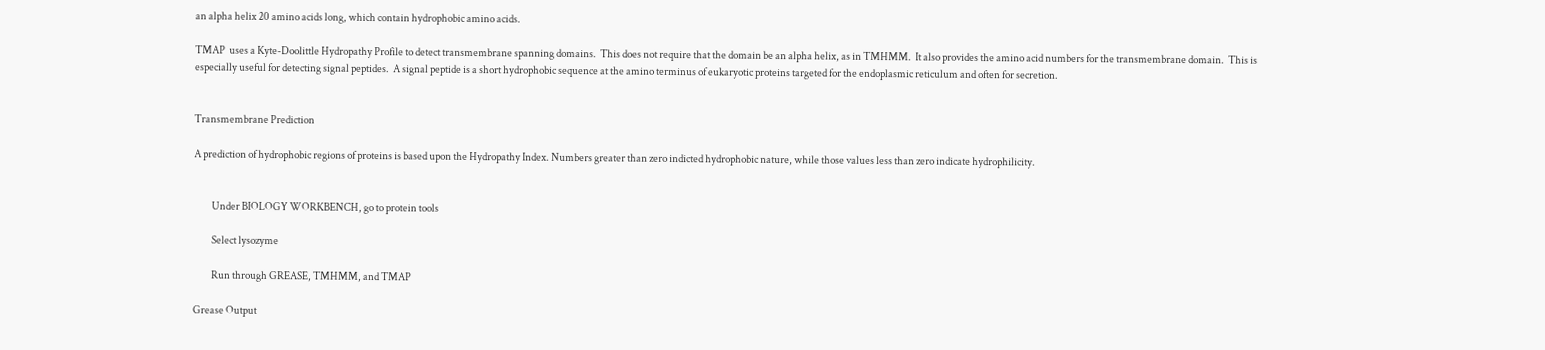an alpha helix 20 amino acids long, which contain hydrophobic amino acids.

TMAP  uses a Kyte-Doolittle Hydropathy Profile to detect transmembrane spanning domains.  This does not require that the domain be an alpha helix, as in TMHMM.  It also provides the amino acid numbers for the transmembrane domain.  This is especially useful for detecting signal peptides.  A signal peptide is a short hydrophobic sequence at the amino terminus of eukaryotic proteins targeted for the endoplasmic reticulum and often for secretion.


Transmembrane Prediction

A prediction of hydrophobic regions of proteins is based upon the Hydropathy Index. Numbers greater than zero indicted hydrophobic nature, while those values less than zero indicate hydrophilicity.


         Under BIOLOGY WORKBENCH, go to protein tools

         Select lysozyme

         Run through GREASE, TMHMM, and TMAP

Grease Output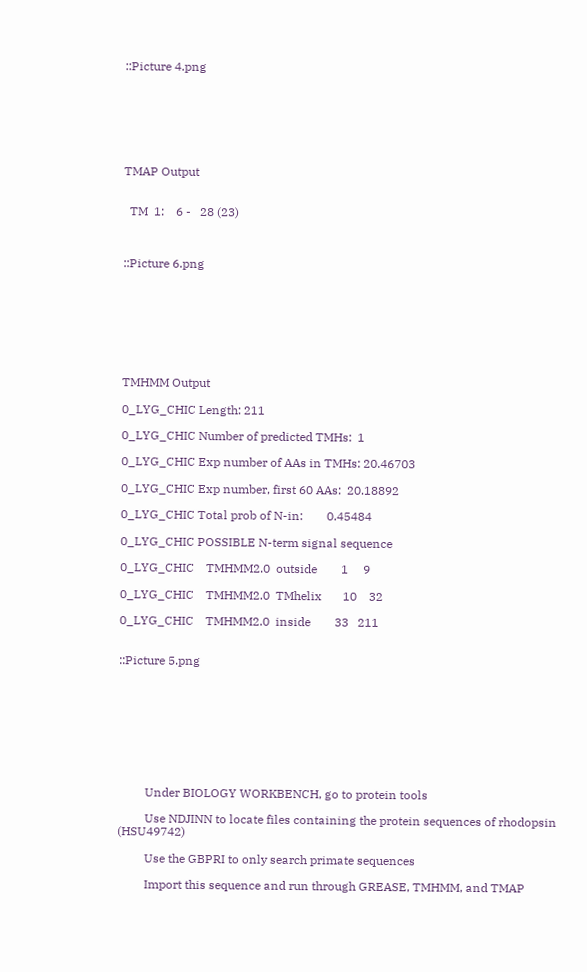::Picture 4.png







TMAP Output


  TM  1:    6 -   28 (23)



::Picture 6.png








TMHMM Output

0_LYG_CHIC Length: 211

0_LYG_CHIC Number of predicted TMHs:  1

0_LYG_CHIC Exp number of AAs in TMHs: 20.46703

0_LYG_CHIC Exp number, first 60 AAs:  20.18892

0_LYG_CHIC Total prob of N-in:        0.45484

0_LYG_CHIC POSSIBLE N-term signal sequence

0_LYG_CHIC    TMHMM2.0  outside        1     9

0_LYG_CHIC    TMHMM2.0  TMhelix       10    32

0_LYG_CHIC    TMHMM2.0  inside        33   211


::Picture 5.png









         Under BIOLOGY WORKBENCH, go to protein tools

         Use NDJINN to locate files containing the protein sequences of rhodopsin (HSU49742)

         Use the GBPRI to only search primate sequences

         Import this sequence and run through GREASE, TMHMM, and TMAP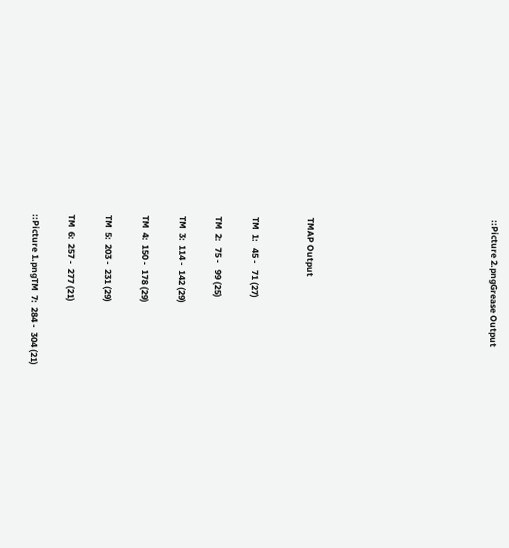::Picture 2.pngGrease Output









TMAP Output


TM  1:   45 -   71 (27)

TM  2:   75 -   99 (25)

TM  3:  114 -  142 (29)

TM  4:  150 -  178 (29)

TM  5:  203 -  231 (29)

TM  6:  257 -  277 (21)

::Picture 1.pngTM  7:  284 -  304 (21)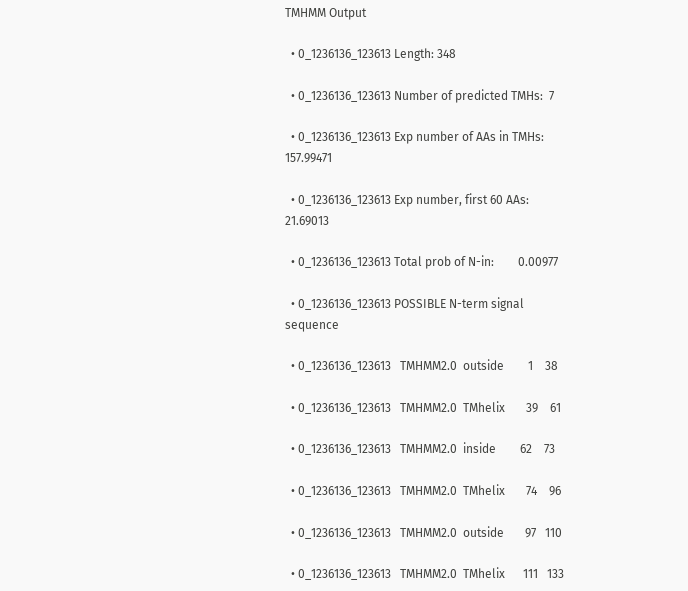TMHMM Output

  • 0_1236136_123613 Length: 348

  • 0_1236136_123613 Number of predicted TMHs:  7

  • 0_1236136_123613 Exp number of AAs in TMHs: 157.99471

  • 0_1236136_123613 Exp number, first 60 AAs:  21.69013

  • 0_1236136_123613 Total prob of N-in:        0.00977

  • 0_1236136_123613 POSSIBLE N-term signal sequence

  • 0_1236136_123613   TMHMM2.0  outside        1    38

  • 0_1236136_123613   TMHMM2.0  TMhelix       39    61

  • 0_1236136_123613   TMHMM2.0  inside        62    73

  • 0_1236136_123613   TMHMM2.0  TMhelix       74    96

  • 0_1236136_123613   TMHMM2.0  outside       97   110

  • 0_1236136_123613   TMHMM2.0  TMhelix      111   133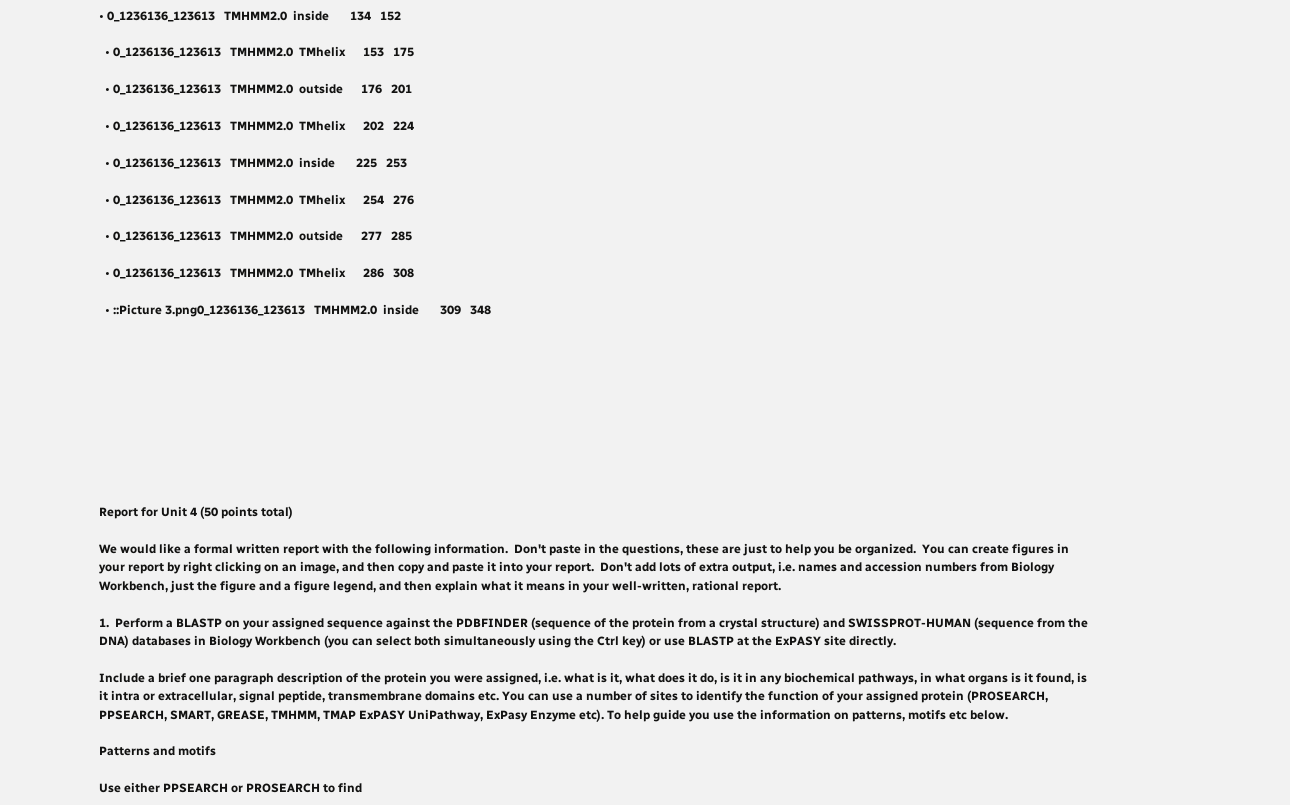• 0_1236136_123613   TMHMM2.0  inside       134   152

  • 0_1236136_123613   TMHMM2.0  TMhelix      153   175

  • 0_1236136_123613   TMHMM2.0  outside      176   201

  • 0_1236136_123613   TMHMM2.0  TMhelix      202   224

  • 0_1236136_123613   TMHMM2.0  inside       225   253

  • 0_1236136_123613   TMHMM2.0  TMhelix      254   276

  • 0_1236136_123613   TMHMM2.0  outside      277   285

  • 0_1236136_123613   TMHMM2.0  TMhelix      286   308

  • ::Picture 3.png0_1236136_123613   TMHMM2.0  inside       309   348










Report for Unit 4 (50 points total)

We would like a formal written report with the following information.  Don't paste in the questions, these are just to help you be organized.  You can create figures in your report by right clicking on an image, and then copy and paste it into your report.  Don't add lots of extra output, i.e. names and accession numbers from Biology Workbench, just the figure and a figure legend, and then explain what it means in your well-written, rational report.

1.  Perform a BLASTP on your assigned sequence against the PDBFINDER (sequence of the protein from a crystal structure) and SWISSPROT-HUMAN (sequence from the DNA) databases in Biology Workbench (you can select both simultaneously using the Ctrl key) or use BLASTP at the ExPASY site directly.

Include a brief one paragraph description of the protein you were assigned, i.e. what is it, what does it do, is it in any biochemical pathways, in what organs is it found, is it intra or extracellular, signal peptide, transmembrane domains etc. You can use a number of sites to identify the function of your assigned protein (PROSEARCH, PPSEARCH, SMART, GREASE, TMHMM, TMAP ExPASY UniPathway, ExPasy Enzyme etc). To help guide you use the information on patterns, motifs etc below.

Patterns and motifs

Use either PPSEARCH or PROSEARCH to find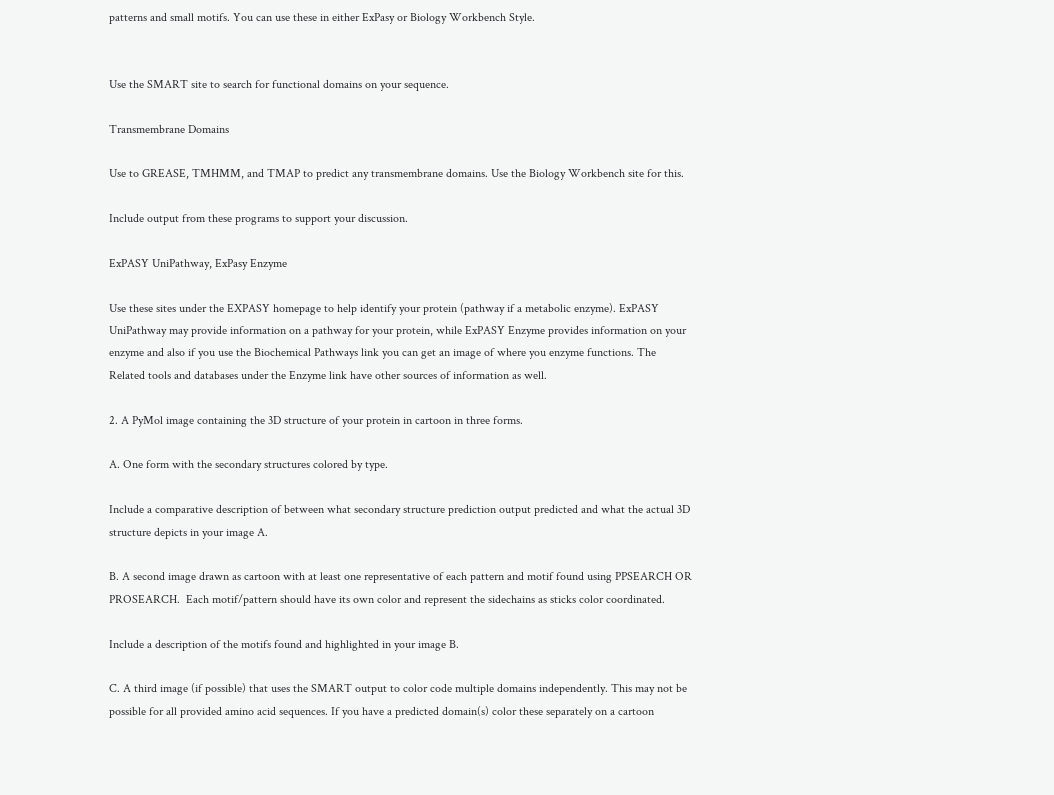patterns and small motifs. You can use these in either ExPasy or Biology Workbench Style.


Use the SMART site to search for functional domains on your sequence.

Transmembrane Domains

Use to GREASE, TMHMM, and TMAP to predict any transmembrane domains. Use the Biology Workbench site for this.

Include output from these programs to support your discussion.

ExPASY UniPathway, ExPasy Enzyme

Use these sites under the EXPASY homepage to help identify your protein (pathway if a metabolic enzyme). ExPASY UniPathway may provide information on a pathway for your protein, while ExPASY Enzyme provides information on your enzyme and also if you use the Biochemical Pathways link you can get an image of where you enzyme functions. The Related tools and databases under the Enzyme link have other sources of information as well.

2. A PyMol image containing the 3D structure of your protein in cartoon in three forms.

A. One form with the secondary structures colored by type.

Include a comparative description of between what secondary structure prediction output predicted and what the actual 3D structure depicts in your image A.

B. A second image drawn as cartoon with at least one representative of each pattern and motif found using PPSEARCH OR PROSEARCH.  Each motif/pattern should have its own color and represent the sidechains as sticks color coordinated.

Include a description of the motifs found and highlighted in your image B.

C. A third image (if possible) that uses the SMART output to color code multiple domains independently. This may not be possible for all provided amino acid sequences. If you have a predicted domain(s) color these separately on a cartoon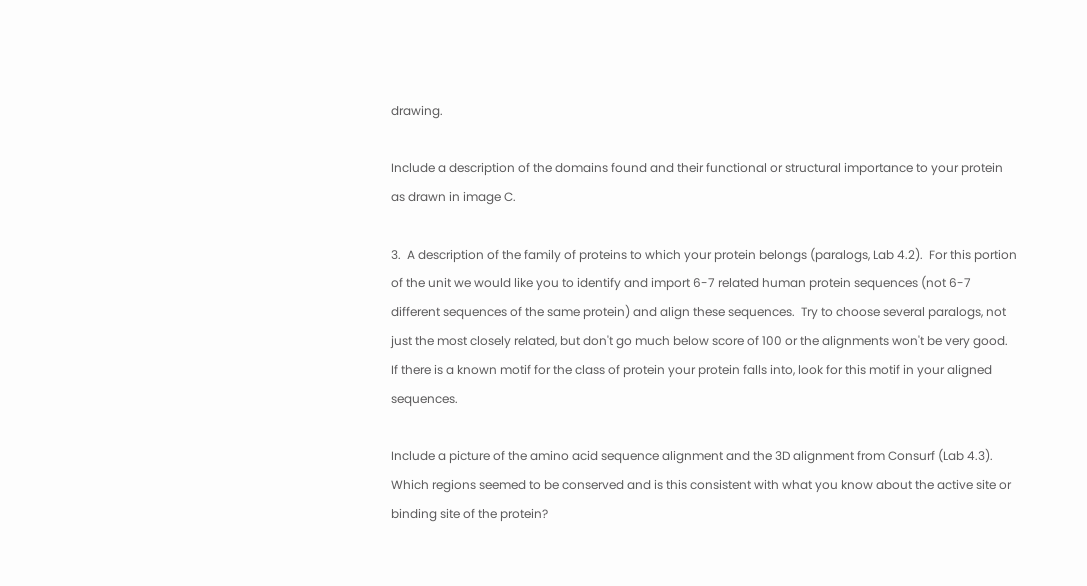drawing.

Include a description of the domains found and their functional or structural importance to your protein as drawn in image C.

3.  A description of the family of proteins to which your protein belongs (paralogs, Lab 4.2).  For this portion of the unit we would like you to identify and import 6-7 related human protein sequences (not 6-7 different sequences of the same protein) and align these sequences.  Try to choose several paralogs, not just the most closely related, but don't go much below score of 100 or the alignments won't be very good.  If there is a known motif for the class of protein your protein falls into, look for this motif in your aligned sequences.

Include a picture of the amino acid sequence alignment and the 3D alignment from Consurf (Lab 4.3).  Which regions seemed to be conserved and is this consistent with what you know about the active site or binding site of the protein?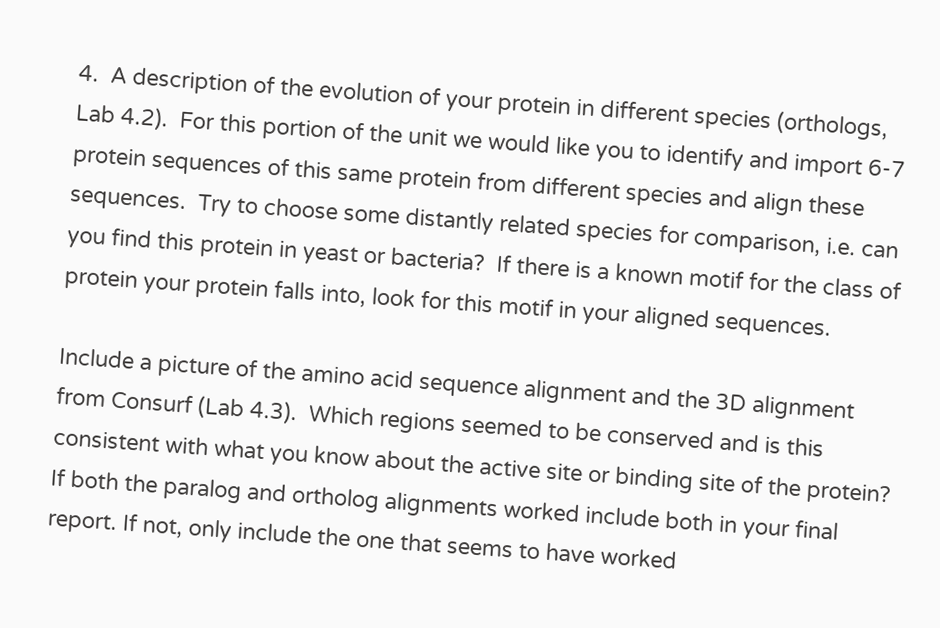4.  A description of the evolution of your protein in different species (orthologs, Lab 4.2).  For this portion of the unit we would like you to identify and import 6-7 protein sequences of this same protein from different species and align these sequences.  Try to choose some distantly related species for comparison, i.e. can you find this protein in yeast or bacteria?  If there is a known motif for the class of protein your protein falls into, look for this motif in your aligned sequences.

Include a picture of the amino acid sequence alignment and the 3D alignment from Consurf (Lab 4.3).  Which regions seemed to be conserved and is this consistent with what you know about the active site or binding site of the protein? If both the paralog and ortholog alignments worked include both in your final report. If not, only include the one that seems to have worked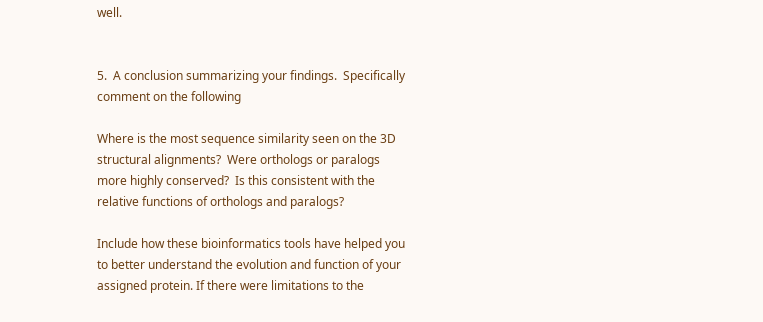well.


5.  A conclusion summarizing your findings.  Specifically comment on the following

Where is the most sequence similarity seen on the 3D structural alignments?  Were orthologs or paralogs more highly conserved?  Is this consistent with the relative functions of orthologs and paralogs?

Include how these bioinformatics tools have helped you to better understand the evolution and function of your assigned protein. If there were limitations to the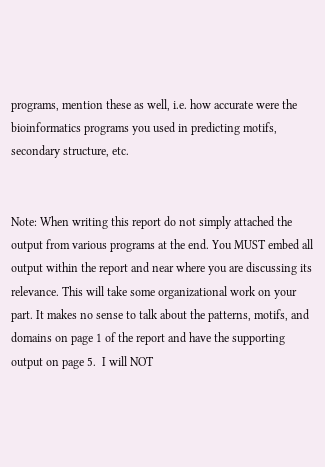programs, mention these as well, i.e. how accurate were the bioinformatics programs you used in predicting motifs, secondary structure, etc.


Note: When writing this report do not simply attached the output from various programs at the end. You MUST embed all output within the report and near where you are discussing its relevance. This will take some organizational work on your part. It makes no sense to talk about the patterns, motifs, and domains on page 1 of the report and have the supporting output on page 5.  I will NOT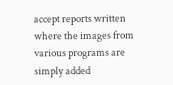accept reports written where the images from various programs are simply added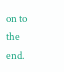on to the end.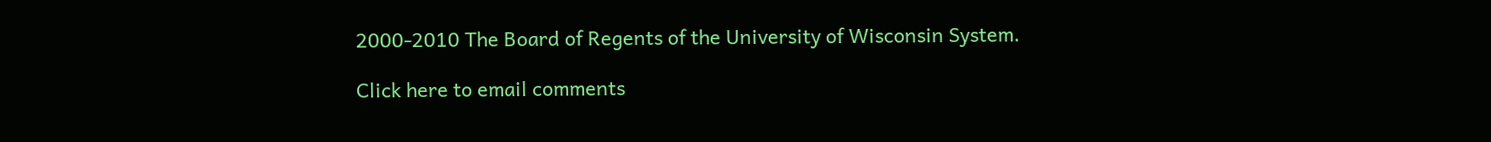2000-2010 The Board of Regents of the University of Wisconsin System.

Click here to email comments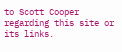to Scott Cooper regarding this site or its links.